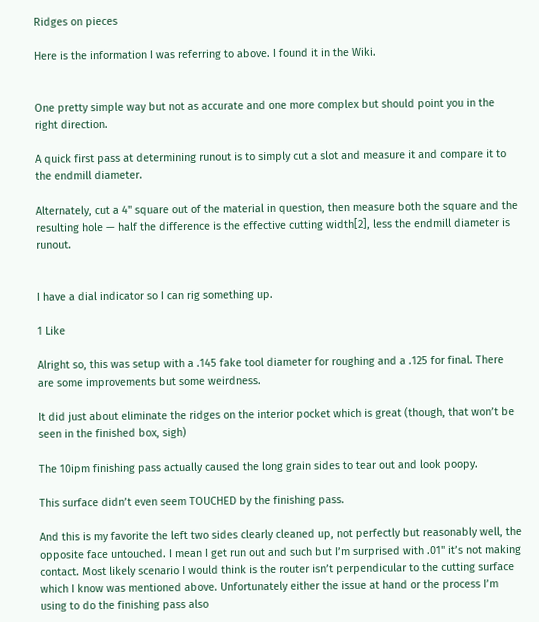Ridges on pieces

Here is the information I was referring to above. I found it in the Wiki.


One pretty simple way but not as accurate and one more complex but should point you in the right direction.

A quick first pass at determining runout is to simply cut a slot and measure it and compare it to the endmill diameter.

Alternately, cut a 4" square out of the material in question, then measure both the square and the resulting hole — half the difference is the effective cutting width[2], less the endmill diameter is runout.


I have a dial indicator so I can rig something up.

1 Like

Alright so, this was setup with a .145 fake tool diameter for roughing and a .125 for final. There are some improvements but some weirdness.

It did just about eliminate the ridges on the interior pocket which is great (though, that won’t be seen in the finished box, sigh)

The 10ipm finishing pass actually caused the long grain sides to tear out and look poopy.

This surface didn’t even seem TOUCHED by the finishing pass.

And this is my favorite the left two sides clearly cleaned up, not perfectly but reasonably well, the opposite face untouched. I mean I get run out and such but I’m surprised with .01" it’s not making contact. Most likely scenario I would think is the router isn’t perpendicular to the cutting surface which I know was mentioned above. Unfortunately either the issue at hand or the process I’m using to do the finishing pass also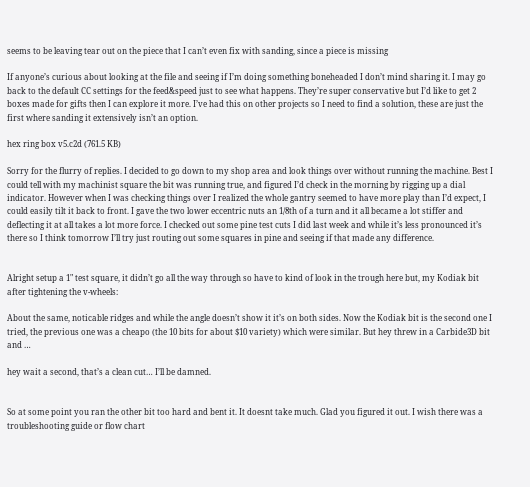seems to be leaving tear out on the piece that I can’t even fix with sanding, since a piece is missing

If anyone’s curious about looking at the file and seeing if I’m doing something boneheaded I don’t mind sharing it. I may go back to the default CC settings for the feed&speed just to see what happens. They’re super conservative but I’d like to get 2 boxes made for gifts then I can explore it more. I’ve had this on other projects so I need to find a solution, these are just the first where sanding it extensively isn’t an option.

hex ring box v5.c2d (761.5 KB)

Sorry for the flurry of replies. I decided to go down to my shop area and look things over without running the machine. Best I could tell with my machinist square the bit was running true, and figured I’d check in the morning by rigging up a dial indicator. However when I was checking things over I realized the whole gantry seemed to have more play than I’d expect, I could easily tilt it back to front. I gave the two lower eccentric nuts an 1/8th of a turn and it all became a lot stiffer and deflecting it at all takes a lot more force. I checked out some pine test cuts I did last week and while it’s less pronounced it’s there so I think tomorrow I’ll try just routing out some squares in pine and seeing if that made any difference.


Alright setup a 1" test square, it didn’t go all the way through so have to kind of look in the trough here but, my Kodiak bit after tightening the v-wheels:

About the same, noticable ridges and while the angle doesn’t show it it’s on both sides. Now the Kodiak bit is the second one I tried, the previous one was a cheapo (the 10 bits for about $10 variety) which were similar. But hey threw in a Carbide3D bit and …

hey wait a second, that’s a clean cut… I’ll be damned.


So at some point you ran the other bit too hard and bent it. It doesnt take much. Glad you figured it out. I wish there was a troubleshooting guide or flow chart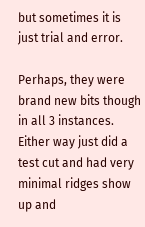but sometimes it is just trial and error.

Perhaps, they were brand new bits though in all 3 instances. Either way just did a test cut and had very minimal ridges show up and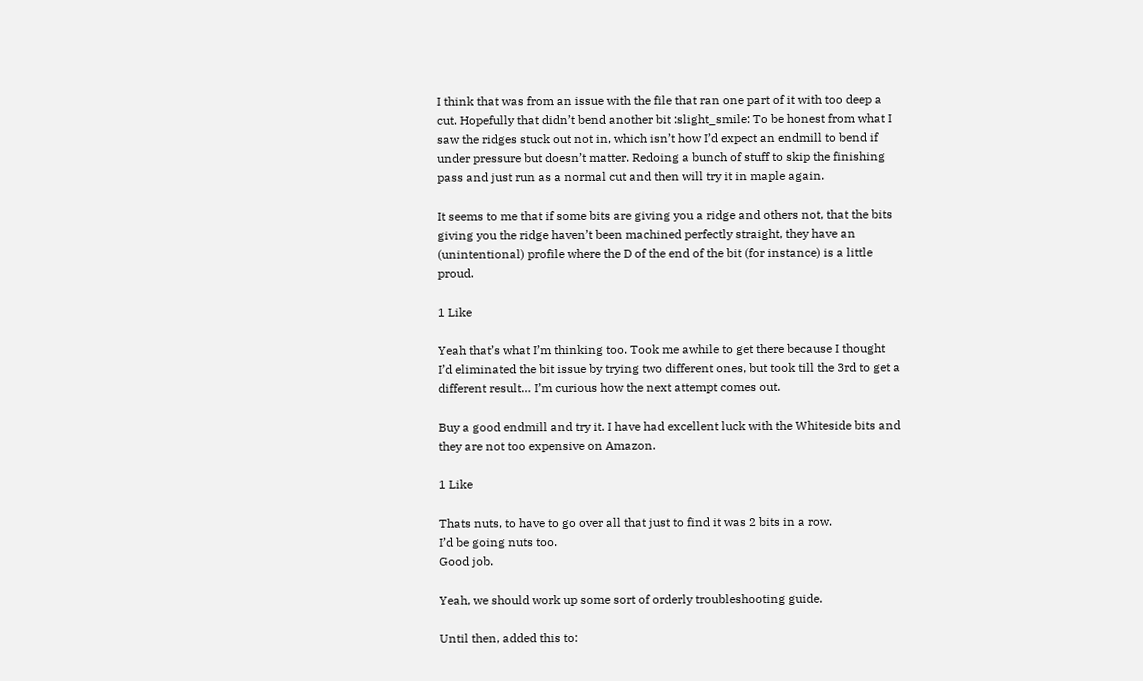I think that was from an issue with the file that ran one part of it with too deep a cut. Hopefully that didn’t bend another bit :slight_smile: To be honest from what I saw the ridges stuck out not in, which isn’t how I’d expect an endmill to bend if under pressure but doesn’t matter. Redoing a bunch of stuff to skip the finishing pass and just run as a normal cut and then will try it in maple again.

It seems to me that if some bits are giving you a ridge and others not, that the bits giving you the ridge haven’t been machined perfectly straight, they have an (unintentional) profile where the D of the end of the bit (for instance) is a little proud.

1 Like

Yeah that’s what I’m thinking too. Took me awhile to get there because I thought I’d eliminated the bit issue by trying two different ones, but took till the 3rd to get a different result… I’m curious how the next attempt comes out.

Buy a good endmill and try it. I have had excellent luck with the Whiteside bits and they are not too expensive on Amazon.

1 Like

Thats nuts, to have to go over all that just to find it was 2 bits in a row.
I’d be going nuts too.
Good job.

Yeah, we should work up some sort of orderly troubleshooting guide.

Until then, added this to: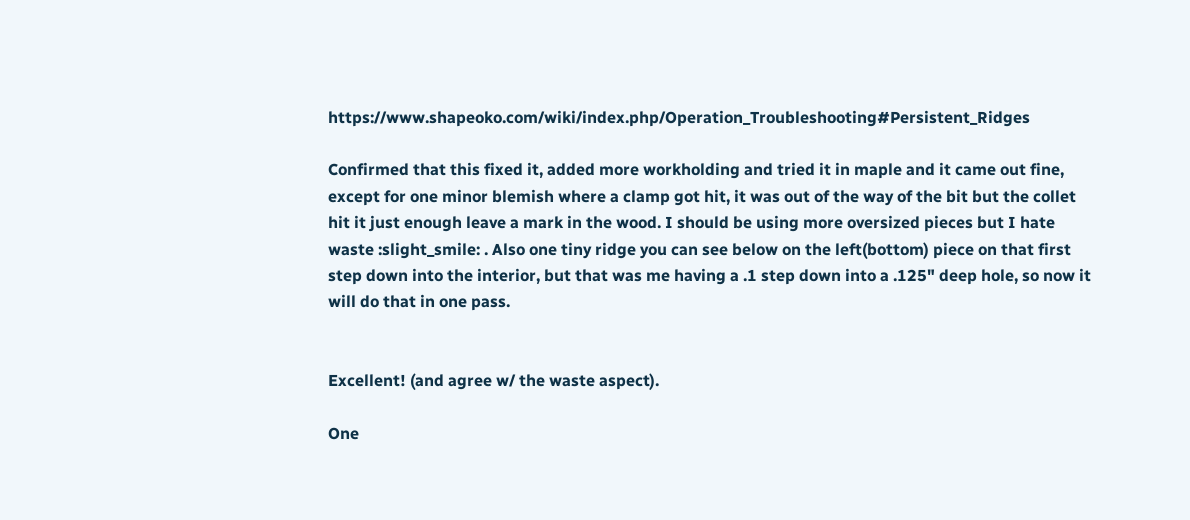https://www.shapeoko.com/wiki/index.php/Operation_Troubleshooting#Persistent_Ridges

Confirmed that this fixed it, added more workholding and tried it in maple and it came out fine, except for one minor blemish where a clamp got hit, it was out of the way of the bit but the collet hit it just enough leave a mark in the wood. I should be using more oversized pieces but I hate waste :slight_smile: . Also one tiny ridge you can see below on the left(bottom) piece on that first step down into the interior, but that was me having a .1 step down into a .125" deep hole, so now it will do that in one pass.


Excellent! (and agree w/ the waste aspect).

One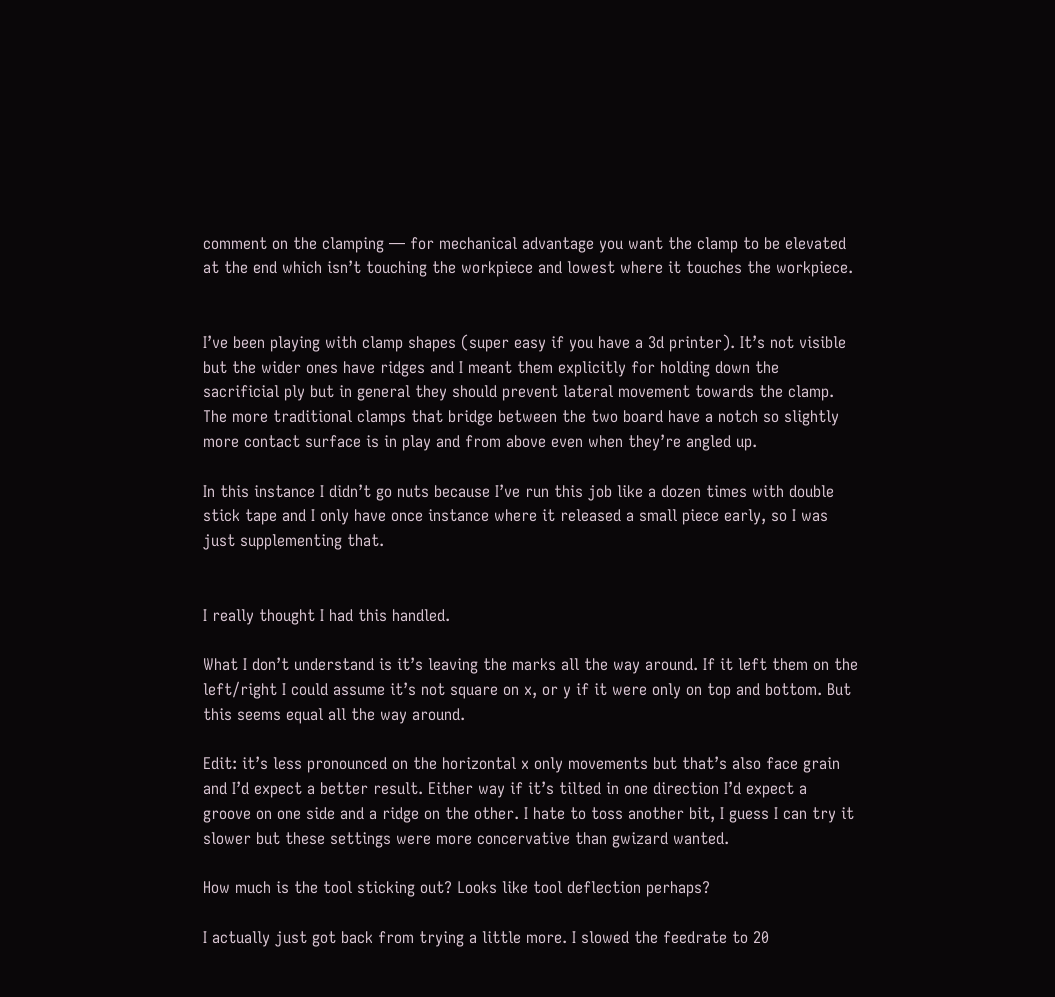comment on the clamping — for mechanical advantage you want the clamp to be elevated at the end which isn’t touching the workpiece and lowest where it touches the workpiece.


I’ve been playing with clamp shapes (super easy if you have a 3d printer). It’s not visible but the wider ones have ridges and I meant them explicitly for holding down the sacrificial ply but in general they should prevent lateral movement towards the clamp. The more traditional clamps that bridge between the two board have a notch so slightly more contact surface is in play and from above even when they’re angled up.

In this instance I didn’t go nuts because I’ve run this job like a dozen times with double stick tape and I only have once instance where it released a small piece early, so I was just supplementing that.


I really thought I had this handled.

What I don’t understand is it’s leaving the marks all the way around. If it left them on the left/right I could assume it’s not square on x, or y if it were only on top and bottom. But this seems equal all the way around.

Edit: it’s less pronounced on the horizontal x only movements but that’s also face grain and I’d expect a better result. Either way if it’s tilted in one direction I’d expect a groove on one side and a ridge on the other. I hate to toss another bit, I guess I can try it slower but these settings were more concervative than gwizard wanted.

How much is the tool sticking out? Looks like tool deflection perhaps?

I actually just got back from trying a little more. I slowed the feedrate to 20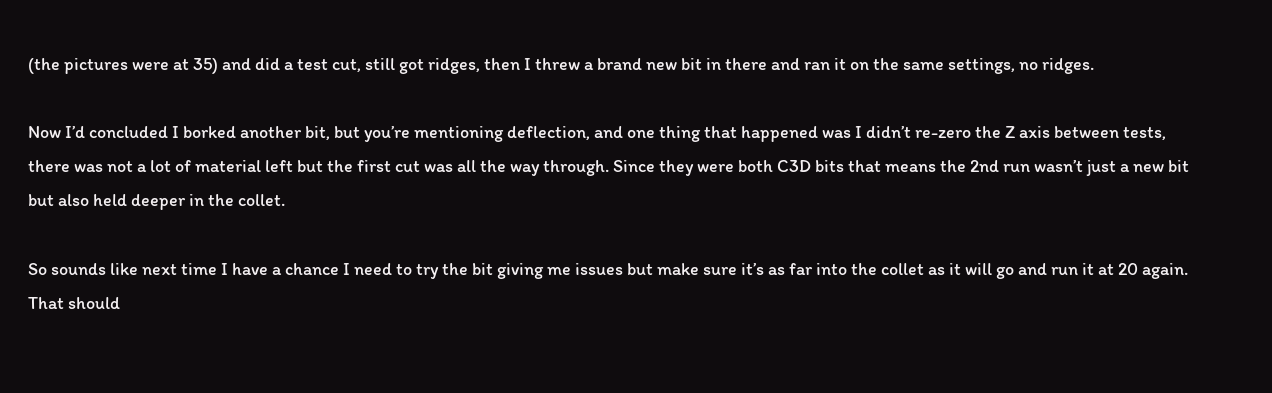(the pictures were at 35) and did a test cut, still got ridges, then I threw a brand new bit in there and ran it on the same settings, no ridges.

Now I’d concluded I borked another bit, but you’re mentioning deflection, and one thing that happened was I didn’t re-zero the Z axis between tests, there was not a lot of material left but the first cut was all the way through. Since they were both C3D bits that means the 2nd run wasn’t just a new bit but also held deeper in the collet.

So sounds like next time I have a chance I need to try the bit giving me issues but make sure it’s as far into the collet as it will go and run it at 20 again. That should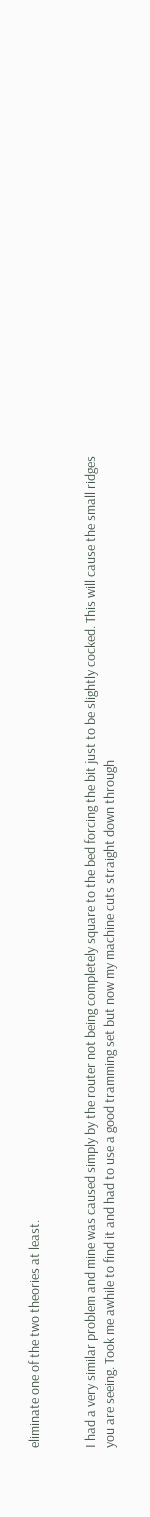eliminate one of the two theories at least.


I had a very similar problem and mine was caused simply by the router not being completely square to the bed forcing the bit just to be slightly cocked. This will cause the small ridges you are seeing. Took me awhile to find it and had to use a good tramming set but now my machine cuts straight down through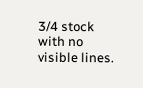3/4 stock with no visible lines.